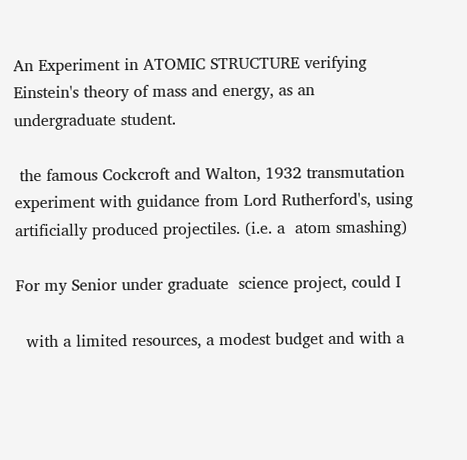An Experiment in ATOMIC STRUCTURE verifying  Einstein's theory of mass and energy, as an undergraduate student.

 the famous Cockcroft and Walton, 1932 transmutation experiment with guidance from Lord Rutherford's, using  artificially produced projectiles. (i.e. a  atom smashing)

For my Senior under graduate  science project, could I

  with a limited resources, a modest budget and with a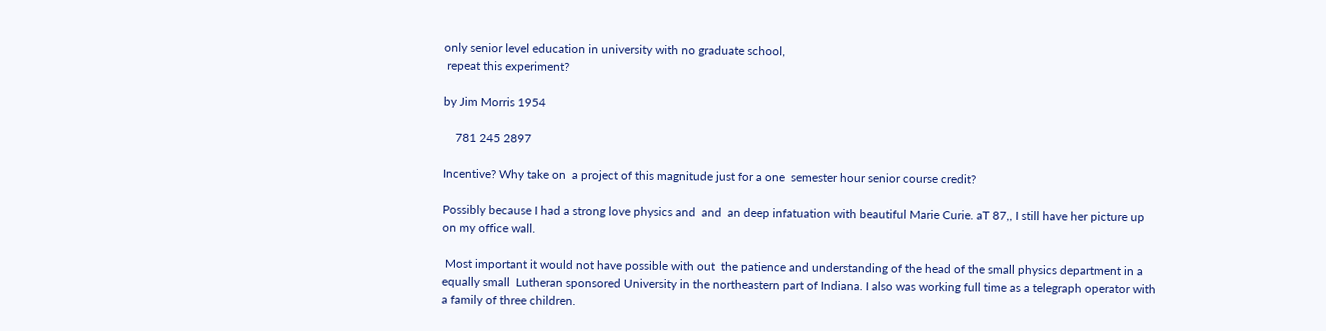only senior level education in university with no graduate school,
 repeat this experiment?

by Jim Morris 1954

    781 245 2897

Incentive? Why take on  a project of this magnitude just for a one  semester hour senior course credit?

Possibly because I had a strong love physics and  and  an deep infatuation with beautiful Marie Curie. aT 87,, I still have her picture up on my office wall.

 Most important it would not have possible with out  the patience and understanding of the head of the small physics department in a equally small  Lutheran sponsored University in the northeastern part of Indiana. I also was working full time as a telegraph operator with a family of three children.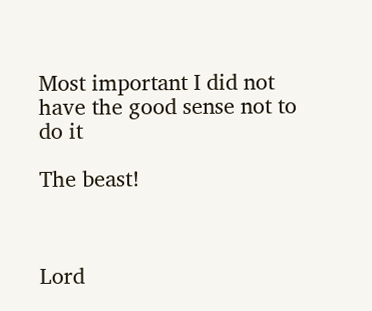Most important I did not have the good sense not to do it

The beast!



Lord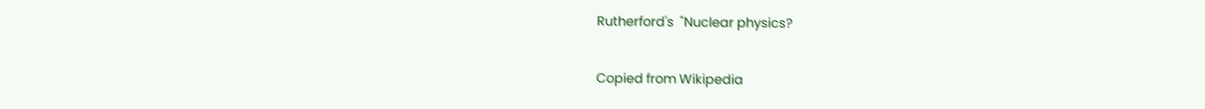Rutherford's  "Nuclear physics?

Copied from Wikipedia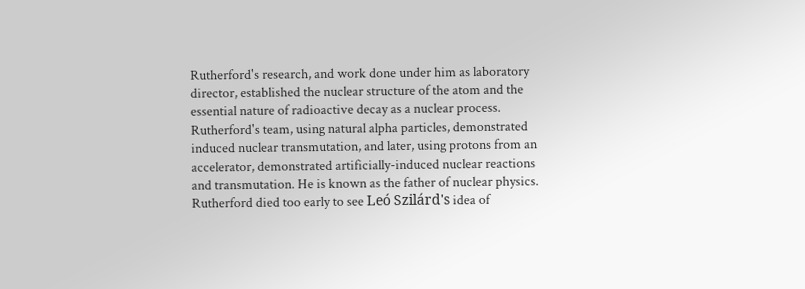Rutherford's research, and work done under him as laboratory director, established the nuclear structure of the atom and the essential nature of radioactive decay as a nuclear process. Rutherford's team, using natural alpha particles, demonstrated induced nuclear transmutation, and later, using protons from an accelerator, demonstrated artificially-induced nuclear reactions and transmutation. He is known as the father of nuclear physics. Rutherford died too early to see Leó Szilárd's idea of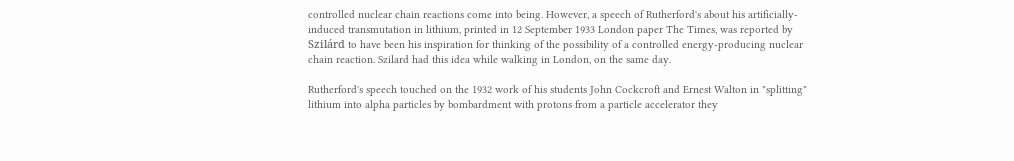controlled nuclear chain reactions come into being. However, a speech of Rutherford's about his artificially-induced transmutation in lithium, printed in 12 September 1933 London paper The Times, was reported by Szilárd to have been his inspiration for thinking of the possibility of a controlled energy-producing nuclear chain reaction. Szilard had this idea while walking in London, on the same day.

Rutherford's speech touched on the 1932 work of his students John Cockcroft and Ernest Walton in "splitting" lithium into alpha particles by bombardment with protons from a particle accelerator they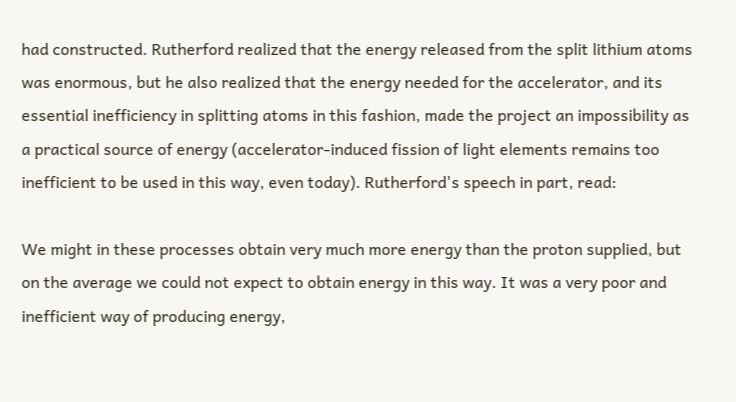had constructed. Rutherford realized that the energy released from the split lithium atoms was enormous, but he also realized that the energy needed for the accelerator, and its essential inefficiency in splitting atoms in this fashion, made the project an impossibility as a practical source of energy (accelerator-induced fission of light elements remains too inefficient to be used in this way, even today). Rutherford's speech in part, read:

We might in these processes obtain very much more energy than the proton supplied, but on the average we could not expect to obtain energy in this way. It was a very poor and inefficient way of producing energy,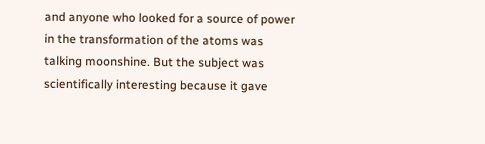and anyone who looked for a source of power in the transformation of the atoms was talking moonshine. But the subject was scientifically interesting because it gave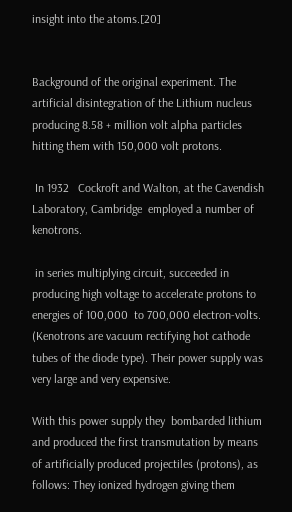insight into the atoms.[20]


Background of the original experiment. The artificial disintegration of the Lithium nucleus producing 8.58 + million volt alpha particles hitting them with 150,000 volt protons.

 In 1932   Cockroft and Walton, at the Cavendish Laboratory, Cambridge  employed a number of kenotrons.

 in series multiplying circuit, succeeded in producing high voltage to accelerate protons to energies of 100,000  to 700,000 electron-volts. (Kenotrons are vacuum rectifying hot cathode tubes of the diode type). Their power supply was very large and very expensive.

With this power supply they  bombarded lithium and produced the first transmutation by means of artificially produced projectiles (protons), as follows: They ionized hydrogen giving them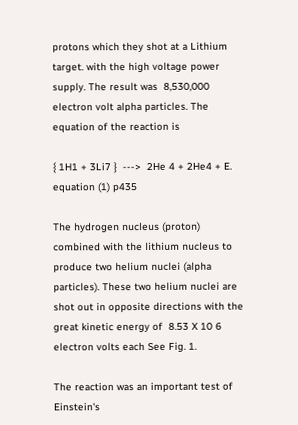protons which they shot at a Lithium target. with the high voltage power supply. The result was  8,530,000  electron volt alpha particles. The equation of the reaction is

{ 1H1 + 3Li7 }  --->  2He 4 + 2He4 + E.   equation (1) p435

The hydrogen nucleus (proton) combined with the lithium nucleus to produce two helium nuclei (alpha particles). These two helium nuclei are shot out in opposite directions with the great kinetic energy of  8.53 X 10 6 electron volts each See Fig. 1.

The reaction was an important test of Einstein's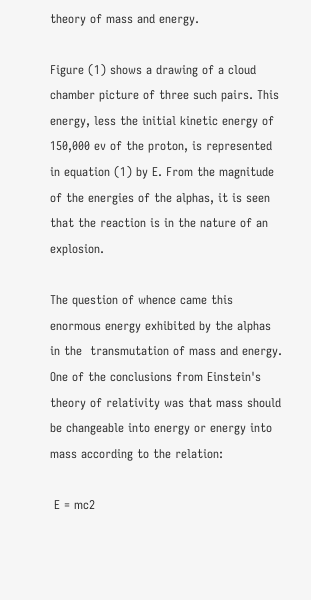theory of mass and energy.

Figure (1) shows a drawing of a cloud chamber picture of three such pairs. This energy, less the initial kinetic energy of 150,000 ev of the proton, is represented in equation (1) by E. From the magnitude of the energies of the alphas, it is seen that the reaction is in the nature of an explosion.

The question of whence came this enormous energy exhibited by the alphas in the  transmutation of mass and energy. One of the conclusions from Einstein's theory of relativity was that mass should be changeable into energy or energy into mass according to the relation:

 E = mc2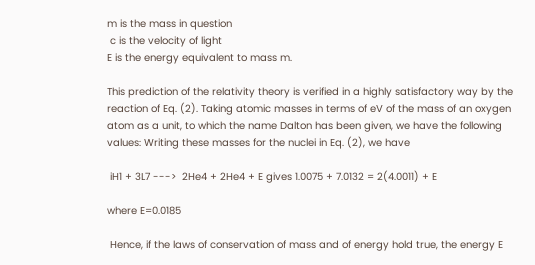m is the mass in question
 c is the velocity of light
E is the energy equivalent to mass m.

This prediction of the relativity theory is verified in a highly satisfactory way by the reaction of Eq. (2). Taking atomic masses in terms of eV of the mass of an oxygen atom as a unit, to which the name Dalton has been given, we have the following values: Writing these masses for the nuclei in Eq. (2), we have

 iH1 + 3L7 --->  2He4 + 2He4 + E gives 1.0075 + 7.0132 = 2(4.0011) + E

where E=0.0185

 Hence, if the laws of conservation of mass and of energy hold true, the energy E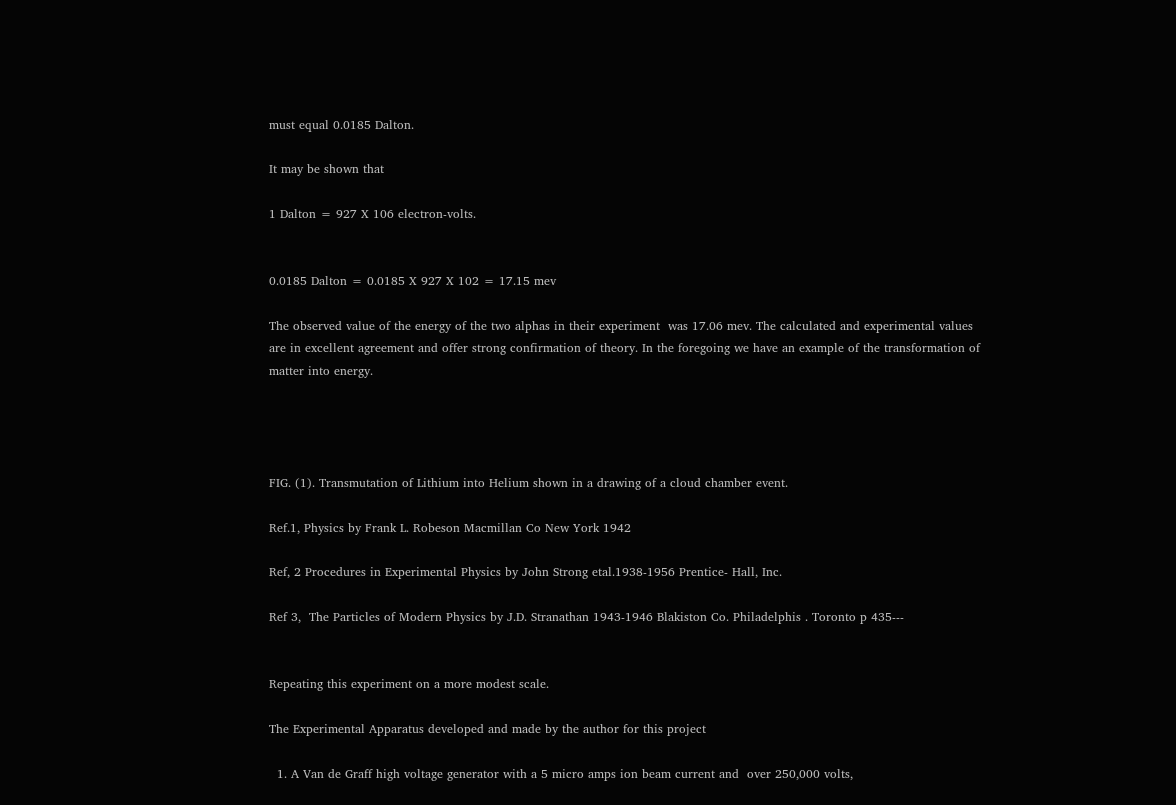must equal 0.0185 Dalton.

It may be shown that

1 Dalton = 927 X 106 electron-volts.


0.0185 Dalton = 0.0185 X 927 X 102 = 17.15 mev

The observed value of the energy of the two alphas in their experiment  was 17.06 mev. The calculated and experimental values are in excellent agreement and offer strong confirmation of theory. In the foregoing we have an example of the transformation of matter into energy.




FIG. (1). Transmutation of Lithium into Helium shown in a drawing of a cloud chamber event.

Ref.1, Physics by Frank L. Robeson Macmillan Co New York 1942

Ref, 2 Procedures in Experimental Physics by John Strong etal.1938-1956 Prentice- Hall, Inc.

Ref 3,  The Particles of Modern Physics by J.D. Stranathan 1943-1946 Blakiston Co. Philadelphis . Toronto p 435---


Repeating this experiment on a more modest scale.

The Experimental Apparatus developed and made by the author for this project

  1. A Van de Graff high voltage generator with a 5 micro amps ion beam current and  over 250,000 volts,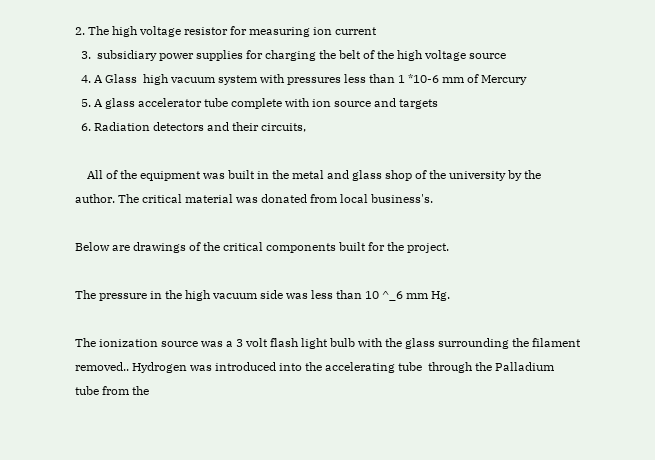2. The high voltage resistor for measuring ion current
  3.  subsidiary power supplies for charging the belt of the high voltage source
  4. A Glass  high vacuum system with pressures less than 1 *10-6 mm of Mercury
  5. A glass accelerator tube complete with ion source and targets
  6. Radiation detectors and their circuits,

    All of the equipment was built in the metal and glass shop of the university by the author. The critical material was donated from local business's.

Below are drawings of the critical components built for the project.

The pressure in the high vacuum side was less than 10 ^_6 mm Hg.

The ionization source was a 3 volt flash light bulb with the glass surrounding the filament removed.. Hydrogen was introduced into the accelerating tube  through the Palladium tube from the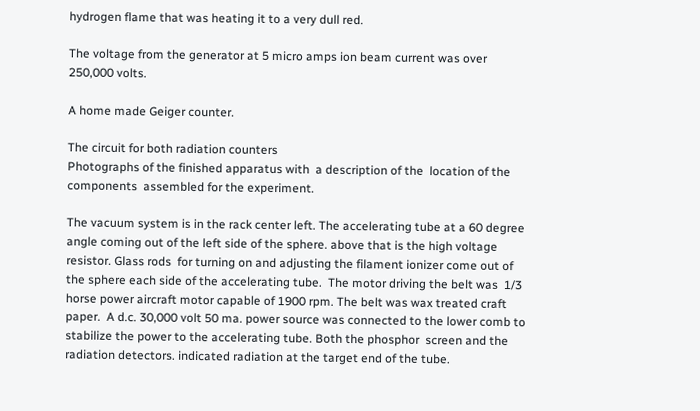hydrogen flame that was heating it to a very dull red.

The voltage from the generator at 5 micro amps ion beam current was over 250,000 volts.

A home made Geiger counter.

The circuit for both radiation counters
Photographs of the finished apparatus with  a description of the  location of the components  assembled for the experiment.

The vacuum system is in the rack center left. The accelerating tube at a 60 degree angle coming out of the left side of the sphere. above that is the high voltage resistor. Glass rods  for turning on and adjusting the filament ionizer come out of the sphere each side of the accelerating tube.  The motor driving the belt was  1/3 horse power aircraft motor capable of 1900 rpm. The belt was wax treated craft paper.  A d.c. 30,000 volt 50 ma. power source was connected to the lower comb to stabilize the power to the accelerating tube. Both the phosphor  screen and the radiation detectors. indicated radiation at the target end of the tube.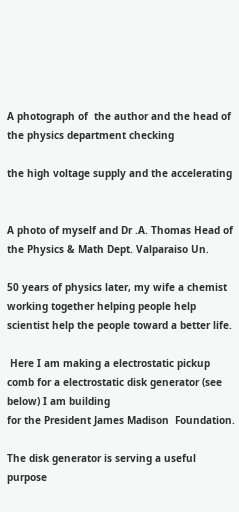A photograph of  the author and the head of the physics department checking

the high voltage supply and the accelerating


A photo of myself and Dr .A. Thomas Head of the Physics & Math Dept. Valparaiso Un.

50 years of physics later, my wife a chemist working together helping people help scientist help the people toward a better life.

 Here I am making a electrostatic pickup comb for a electrostatic disk generator (see below) I am building
for the President James Madison  Foundation.

The disk generator is serving a useful purpose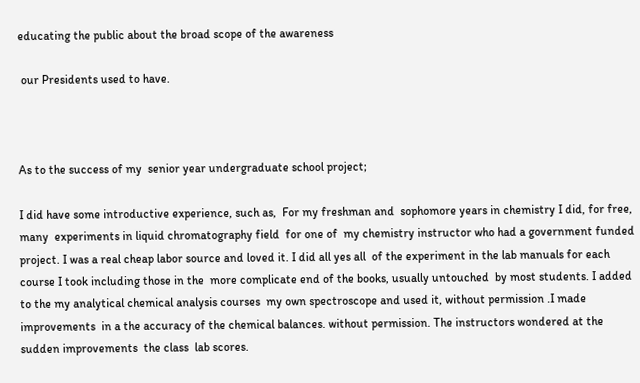educating the public about the broad scope of the awareness

 our Presidents used to have.



As to the success of my  senior year undergraduate school project;

I did have some introductive experience, such as,  For my freshman and  sophomore years in chemistry I did, for free, many  experiments in liquid chromatography field  for one of  my chemistry instructor who had a government funded project. I was a real cheap labor source and loved it. I did all yes all  of the experiment in the lab manuals for each course I took including those in the  more complicate end of the books, usually untouched  by most students. I added to the my analytical chemical analysis courses  my own spectroscope and used it, without permission .I made improvements  in a the accuracy of the chemical balances. without permission. The instructors wondered at the sudden improvements  the class  lab scores.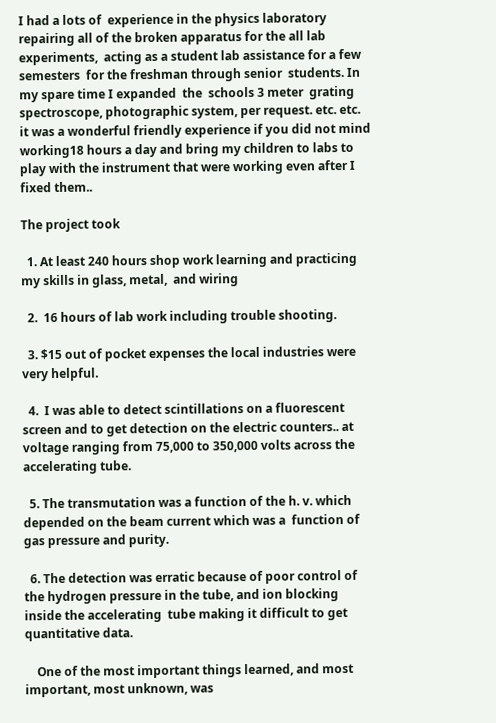I had a lots of  experience in the physics laboratory  repairing all of the broken apparatus for the all lab experiments,  acting as a student lab assistance for a few semesters  for the freshman through senior  students. In my spare time I expanded  the  schools 3 meter  grating  spectroscope, photographic system, per request. etc. etc. it was a wonderful friendly experience if you did not mind working18 hours a day and bring my children to labs to play with the instrument that were working even after I fixed them..

The project took

  1. At least 240 hours shop work learning and practicing my skills in glass, metal,  and wiring

  2.  16 hours of lab work including trouble shooting.

  3. $15 out of pocket expenses the local industries were very helpful.

  4.  I was able to detect scintillations on a fluorescent screen and to get detection on the electric counters.. at voltage ranging from 75,000 to 350,000 volts across the accelerating tube.

  5. The transmutation was a function of the h. v. which depended on the beam current which was a  function of gas pressure and purity.

  6. The detection was erratic because of poor control of the hydrogen pressure in the tube, and ion blocking inside the accelerating  tube making it difficult to get quantitative data.

    One of the most important things learned, and most important, most unknown, was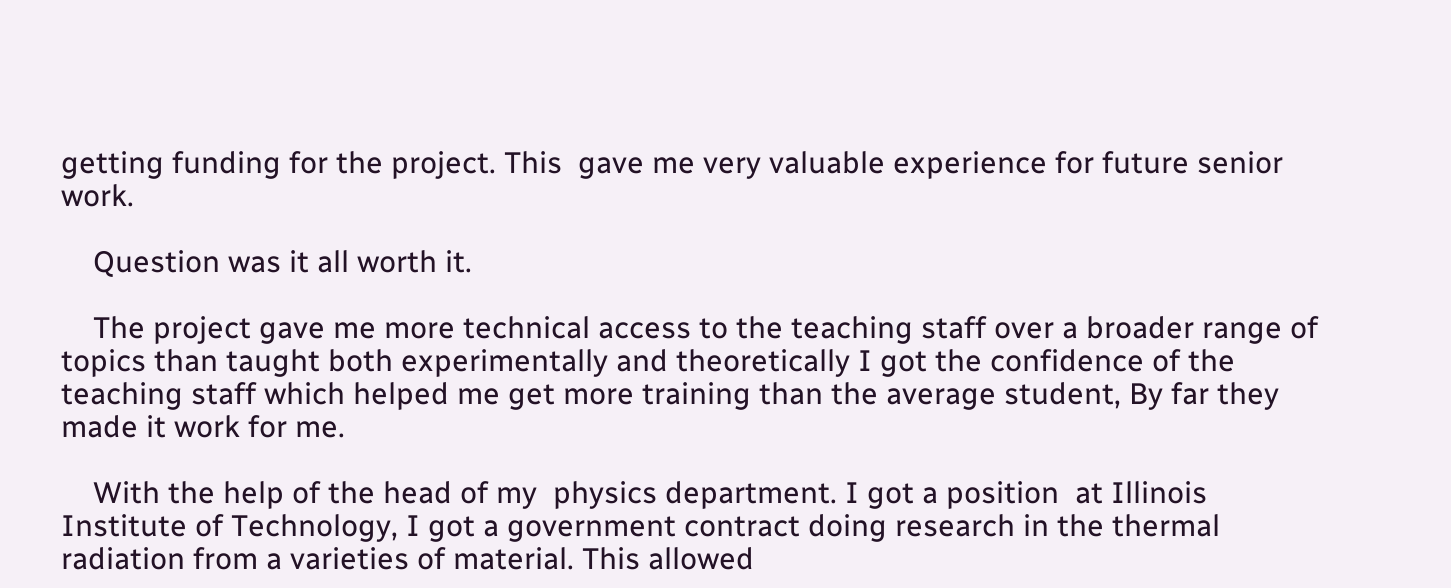getting funding for the project. This  gave me very valuable experience for future senior work.

    Question was it all worth it.

    The project gave me more technical access to the teaching staff over a broader range of topics than taught both experimentally and theoretically I got the confidence of the teaching staff which helped me get more training than the average student, By far they made it work for me.

    With the help of the head of my  physics department. I got a position  at Illinois  Institute of Technology, I got a government contract doing research in the thermal radiation from a varieties of material. This allowed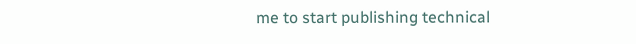me to start publishing technical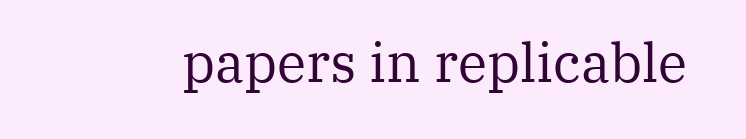papers in replicable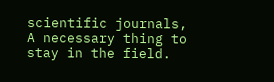scientific journals, A necessary thing to stay in the field.